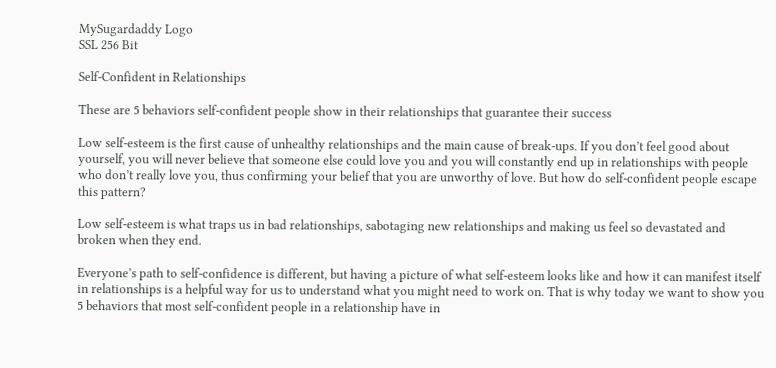MySugardaddy Logo
SSL 256 Bit

Self-Confident in Relationships

These are 5 behaviors self-confident people show in their relationships that guarantee their success

Low self-esteem is the first cause of unhealthy relationships and the main cause of break-ups. If you don’t feel good about yourself, you will never believe that someone else could love you and you will constantly end up in relationships with people who don’t really love you, thus confirming your belief that you are unworthy of love. But how do self-confident people escape this pattern?

Low self-esteem is what traps us in bad relationships, sabotaging new relationships and making us feel so devastated and broken when they end.

Everyone’s path to self-confidence is different, but having a picture of what self-esteem looks like and how it can manifest itself in relationships is a helpful way for us to understand what you might need to work on. That is why today we want to show you 5 behaviors that most self-confident people in a relationship have in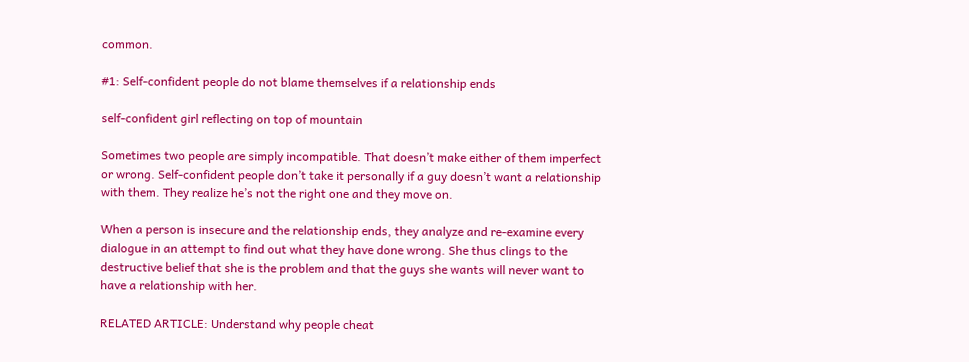common.

#1: Self-confident people do not blame themselves if a relationship ends

self-confident girl reflecting on top of mountain

Sometimes two people are simply incompatible. That doesn’t make either of them imperfect or wrong. Self-confident people don’t take it personally if a guy doesn’t want a relationship with them. They realize he’s not the right one and they move on.

When a person is insecure and the relationship ends, they analyze and re-examine every dialogue in an attempt to find out what they have done wrong. She thus clings to the destructive belief that she is the problem and that the guys she wants will never want to have a relationship with her.

RELATED ARTICLE: Understand why people cheat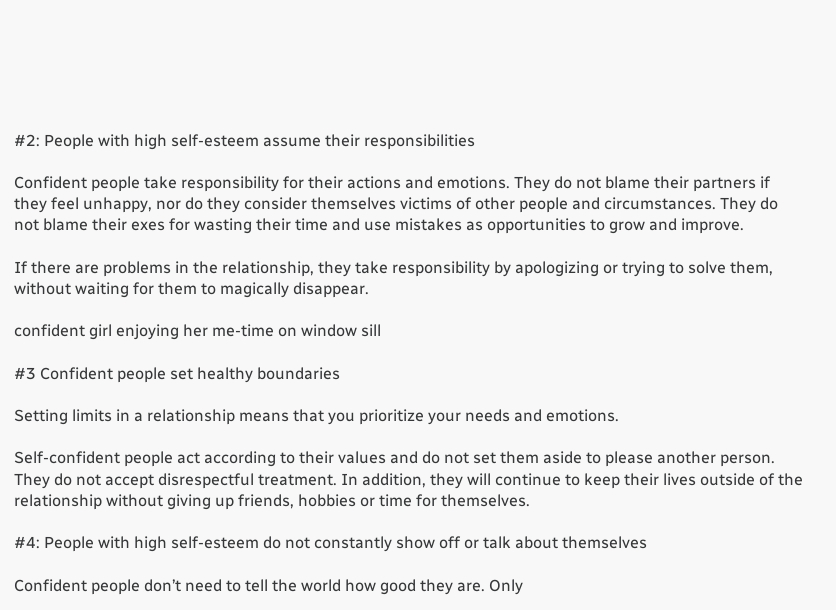#2: People with high self-esteem assume their responsibilities

Confident people take responsibility for their actions and emotions. They do not blame their partners if they feel unhappy, nor do they consider themselves victims of other people and circumstances. They do not blame their exes for wasting their time and use mistakes as opportunities to grow and improve.

If there are problems in the relationship, they take responsibility by apologizing or trying to solve them, without waiting for them to magically disappear.

confident girl enjoying her me-time on window sill

#3 Confident people set healthy boundaries

Setting limits in a relationship means that you prioritize your needs and emotions.

Self-confident people act according to their values and do not set them aside to please another person. They do not accept disrespectful treatment. In addition, they will continue to keep their lives outside of the relationship without giving up friends, hobbies or time for themselves.

#4: People with high self-esteem do not constantly show off or talk about themselves

Confident people don’t need to tell the world how good they are. Only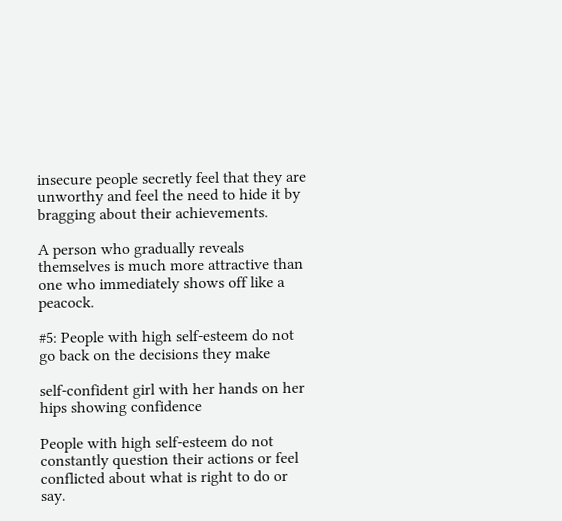insecure people secretly feel that they are unworthy and feel the need to hide it by bragging about their achievements.

A person who gradually reveals themselves is much more attractive than one who immediately shows off like a peacock.

#5: People with high self-esteem do not go back on the decisions they make

self-confident girl with her hands on her hips showing confidence

People with high self-esteem do not constantly question their actions or feel conflicted about what is right to do or say.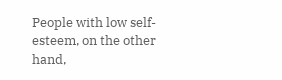People with low self-esteem, on the other hand,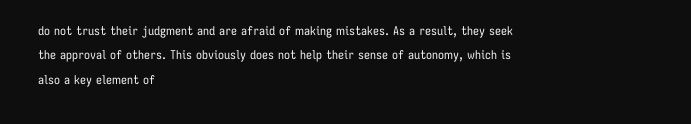do not trust their judgment and are afraid of making mistakes. As a result, they seek the approval of others. This obviously does not help their sense of autonomy, which is also a key element of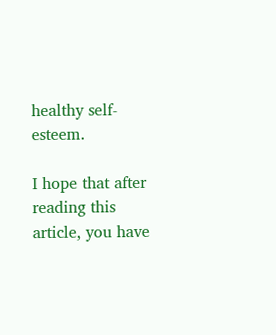healthy self-esteem.

I hope that after reading this article, you have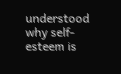understood why self-esteem is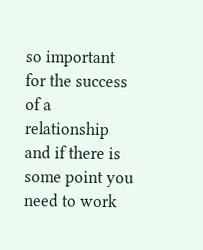so important for the success of a relationship and if there is some point you need to work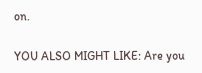on.

YOU ALSO MIGHT LIKE: Are you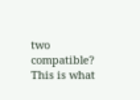two compatible? This is what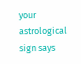your astrological sign says